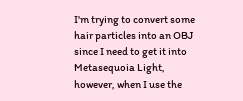I'm trying to convert some hair particles into an OBJ since I need to get it into Metasequoia Light, however, when I use the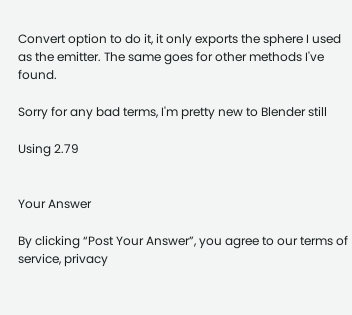Convert option to do it, it only exports the sphere I used as the emitter. The same goes for other methods I've found.

Sorry for any bad terms, I'm pretty new to Blender still

Using 2.79


Your Answer

By clicking “Post Your Answer”, you agree to our terms of service, privacy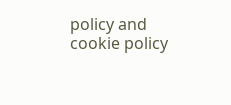policy and cookie policy